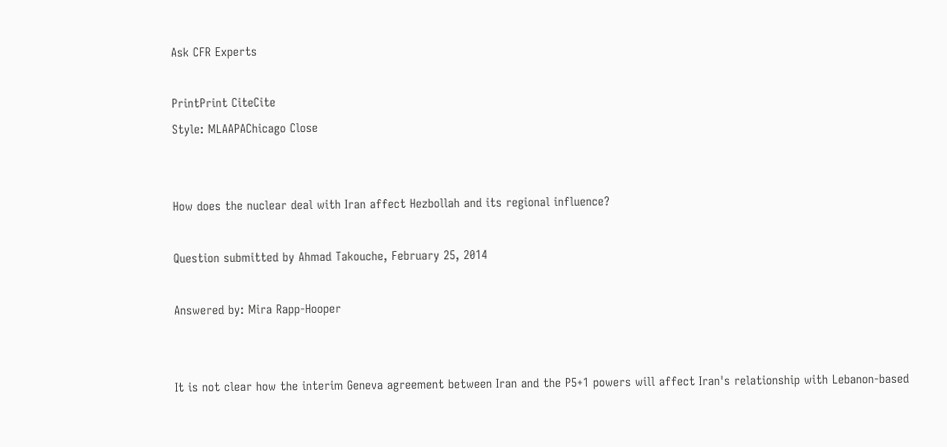Ask CFR Experts

PrintPrint CiteCite
Style: MLAAPAChicago Close


How does the nuclear deal with Iran affect Hezbollah and its regional influence?

Question submitted by Ahmad Takouche, February 25, 2014

Answered by: Mira Rapp-Hooper


It is not clear how the interim Geneva agreement between Iran and the P5+1 powers will affect Iran's relationship with Lebanon-based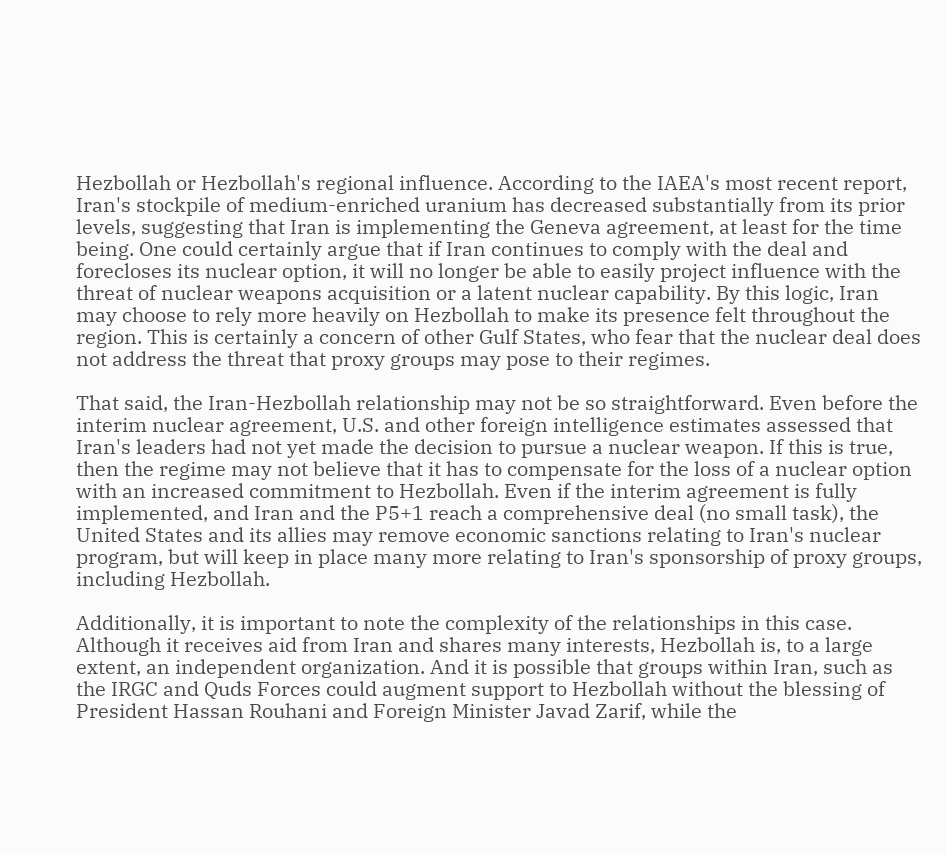Hezbollah or Hezbollah's regional influence. According to the IAEA's most recent report, Iran's stockpile of medium-enriched uranium has decreased substantially from its prior levels, suggesting that Iran is implementing the Geneva agreement, at least for the time being. One could certainly argue that if Iran continues to comply with the deal and forecloses its nuclear option, it will no longer be able to easily project influence with the threat of nuclear weapons acquisition or a latent nuclear capability. By this logic, Iran may choose to rely more heavily on Hezbollah to make its presence felt throughout the region. This is certainly a concern of other Gulf States, who fear that the nuclear deal does not address the threat that proxy groups may pose to their regimes.

That said, the Iran-Hezbollah relationship may not be so straightforward. Even before the interim nuclear agreement, U.S. and other foreign intelligence estimates assessed that Iran's leaders had not yet made the decision to pursue a nuclear weapon. If this is true, then the regime may not believe that it has to compensate for the loss of a nuclear option with an increased commitment to Hezbollah. Even if the interim agreement is fully implemented, and Iran and the P5+1 reach a comprehensive deal (no small task), the United States and its allies may remove economic sanctions relating to Iran's nuclear program, but will keep in place many more relating to Iran's sponsorship of proxy groups, including Hezbollah.

Additionally, it is important to note the complexity of the relationships in this case. Although it receives aid from Iran and shares many interests, Hezbollah is, to a large extent, an independent organization. And it is possible that groups within Iran, such as the IRGC and Quds Forces could augment support to Hezbollah without the blessing of President Hassan Rouhani and Foreign Minister Javad Zarif, while the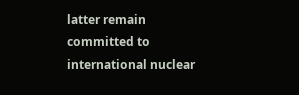latter remain committed to international nuclear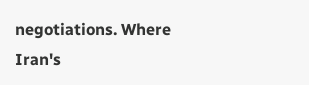negotiations. Where Iran's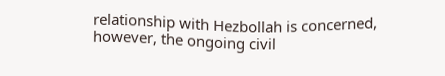relationship with Hezbollah is concerned, however, the ongoing civil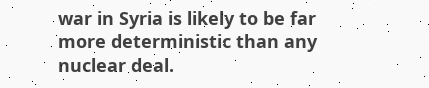war in Syria is likely to be far more deterministic than any nuclear deal.